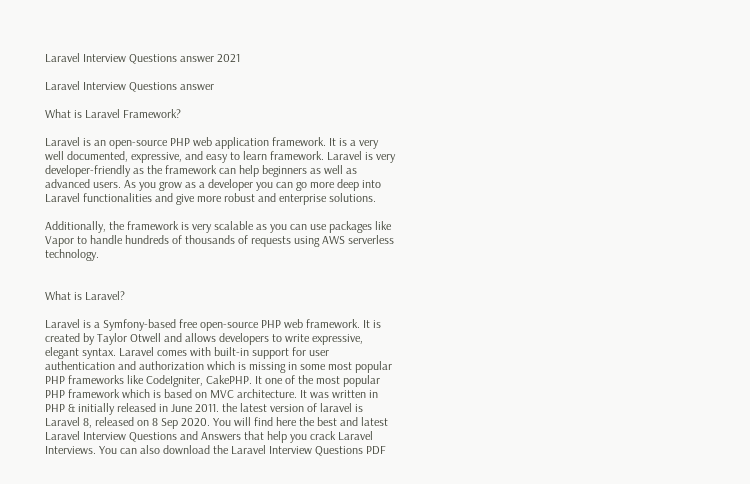Laravel Interview Questions answer 2021

Laravel Interview Questions answer

What is Laravel Framework?

Laravel is an open-source PHP web application framework. It is a very well documented, expressive, and easy to learn framework. Laravel is very developer-friendly as the framework can help beginners as well as advanced users. As you grow as a developer you can go more deep into Laravel functionalities and give more robust and enterprise solutions.

Additionally, the framework is very scalable as you can use packages like Vapor to handle hundreds of thousands of requests using AWS serverless technology.


What is Laravel?

Laravel is a Symfony-based free open-source PHP web framework. It is created by Taylor Otwell and allows developers to write expressive, elegant syntax. Laravel comes with built-in support for user authentication and authorization which is missing in some most popular PHP frameworks like CodeIgniter, CakePHP. It one of the most popular PHP framework which is based on MVC architecture. It was written in PHP & initially released in June 2011. the latest version of laravel is Laravel 8, released on 8 Sep 2020. You will find here the best and latest Laravel Interview Questions and Answers that help you crack Laravel Interviews. You can also download the Laravel Interview Questions PDF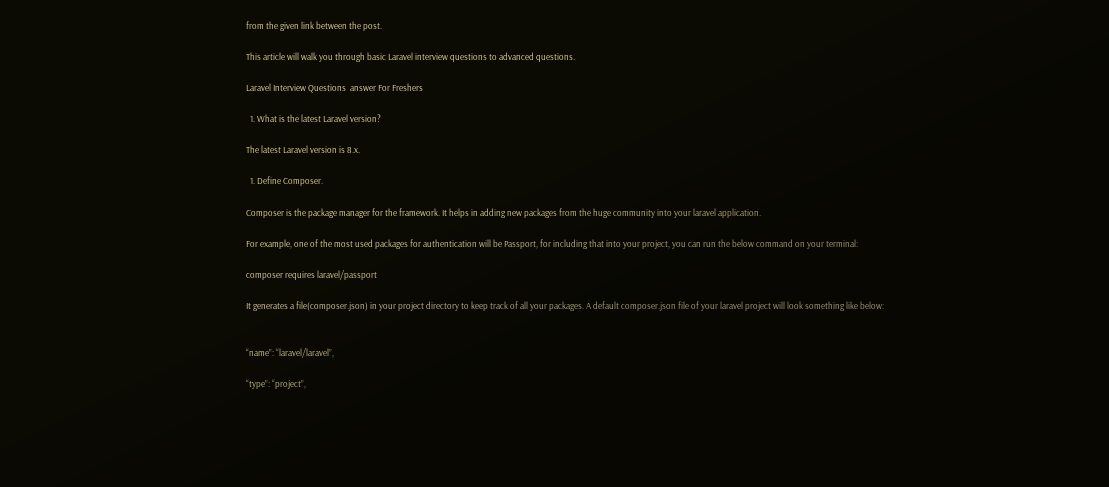from the given link between the post.

This article will walk you through basic Laravel interview questions to advanced questions.

Laravel Interview Questions  answer For Freshers

  1. What is the latest Laravel version?

The latest Laravel version is 8.x.

  1. Define Composer.

Composer is the package manager for the framework. It helps in adding new packages from the huge community into your laravel application.

For example, one of the most used packages for authentication will be Passport, for including that into your project, you can run the below command on your terminal:

composer requires laravel/passport

It generates a file(composer.json) in your project directory to keep track of all your packages. A default composer.json file of your laravel project will look something like below:


“name”: “laravel/laravel”,

“type”: “project”,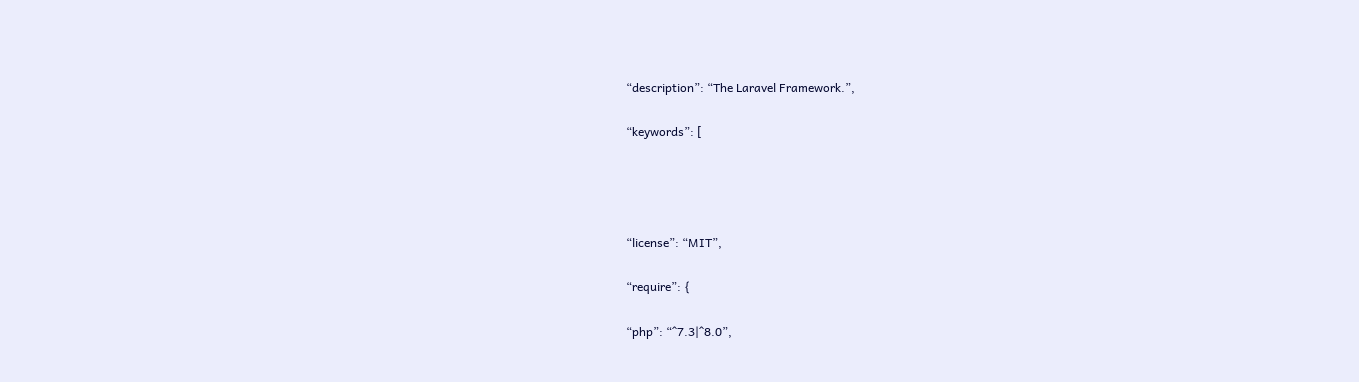“description”: “The Laravel Framework.”,

“keywords”: [




“license”: “MIT”,

“require”: {

“php”: “^7.3|^8.0”,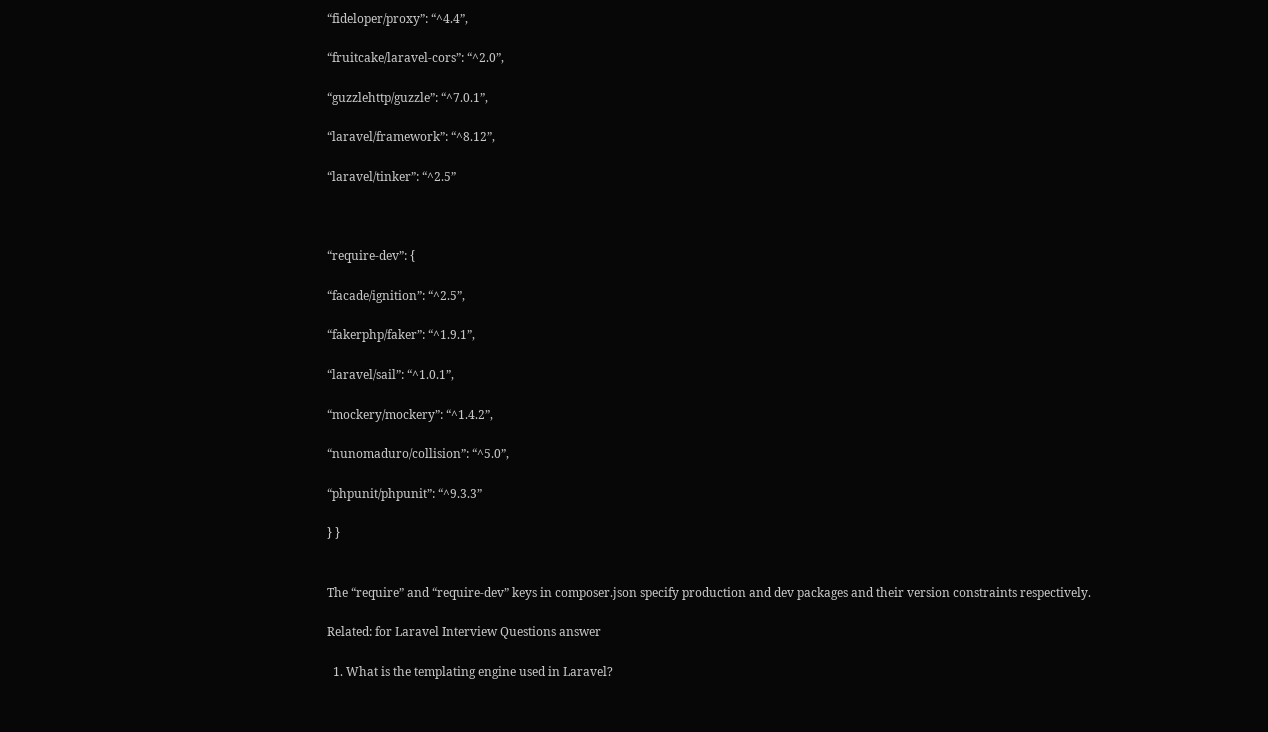“fideloper/proxy”: “^4.4”,

“fruitcake/laravel-cors”: “^2.0”,

“guzzlehttp/guzzle”: “^7.0.1”,

“laravel/framework”: “^8.12”,

“laravel/tinker”: “^2.5”



“require-dev”: {

“facade/ignition”: “^2.5”,

“fakerphp/faker”: “^1.9.1”,

“laravel/sail”: “^1.0.1”,

“mockery/mockery”: “^1.4.2”,

“nunomaduro/collision”: “^5.0”,

“phpunit/phpunit”: “^9.3.3”

} }


The “require” and “require-dev” keys in composer.json specify production and dev packages and their version constraints respectively.

Related: for Laravel Interview Questions answer

  1. What is the templating engine used in Laravel?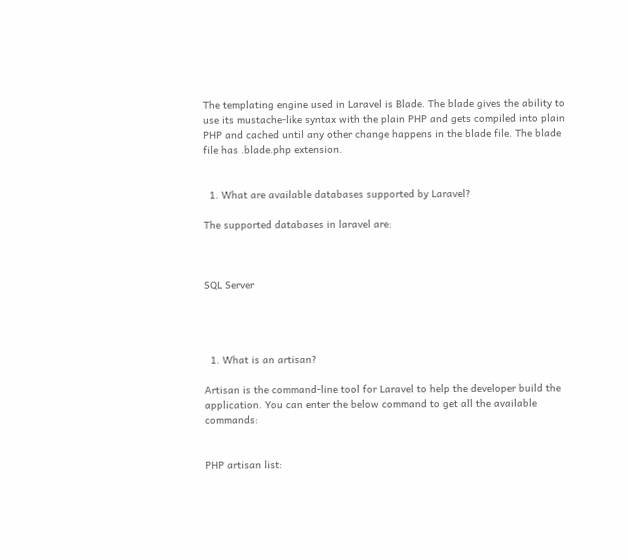The templating engine used in Laravel is Blade. The blade gives the ability to use its mustache-like syntax with the plain PHP and gets compiled into plain PHP and cached until any other change happens in the blade file. The blade file has .blade.php extension.


  1. What are available databases supported by Laravel?

The supported databases in laravel are:



SQL Server




  1. What is an artisan?

Artisan is the command-line tool for Laravel to help the developer build the application. You can enter the below command to get all the available commands:


PHP artisan list: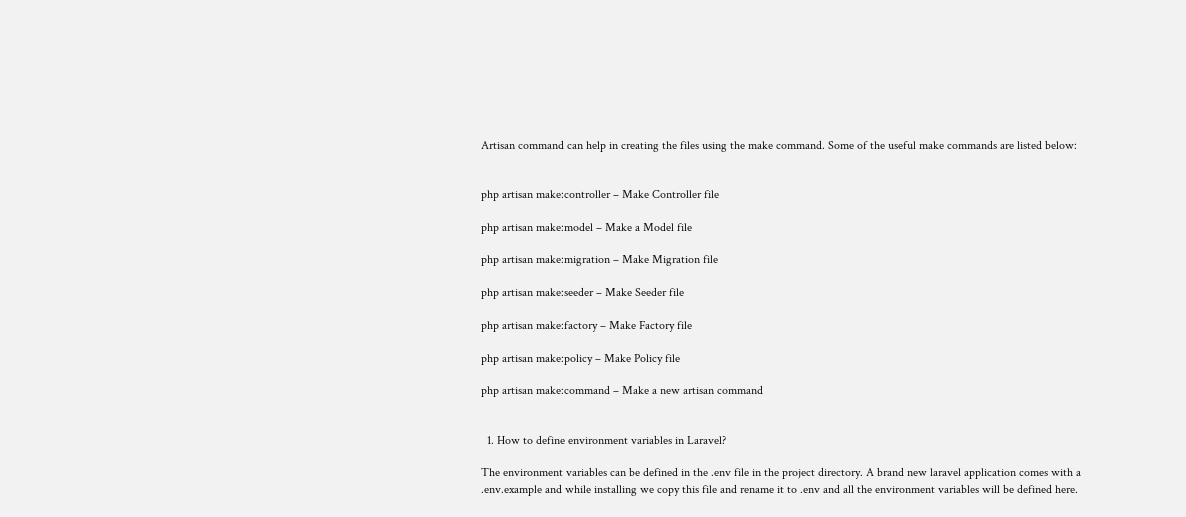Artisan command can help in creating the files using the make command. Some of the useful make commands are listed below:


php artisan make:controller – Make Controller file

php artisan make:model – Make a Model file

php artisan make:migration – Make Migration file

php artisan make:seeder – Make Seeder file

php artisan make:factory – Make Factory file

php artisan make:policy – Make Policy file

php artisan make:command – Make a new artisan command


  1. How to define environment variables in Laravel?

The environment variables can be defined in the .env file in the project directory. A brand new laravel application comes with a .env.example and while installing we copy this file and rename it to .env and all the environment variables will be defined here.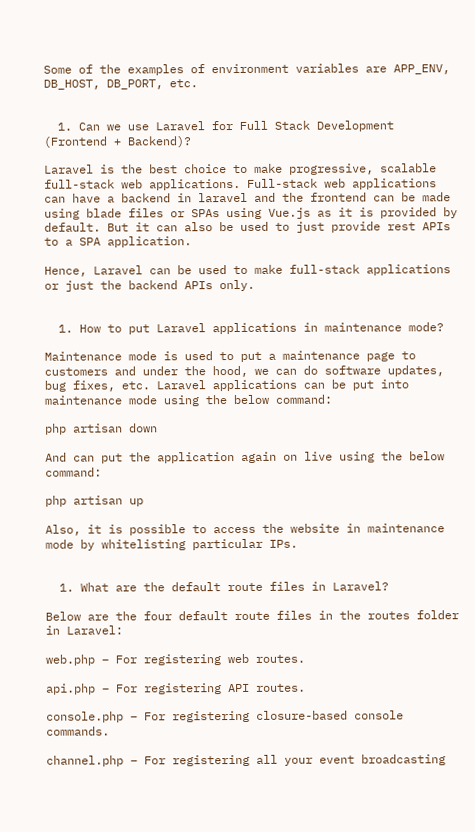Some of the examples of environment variables are APP_ENV, DB_HOST, DB_PORT, etc.


  1. Can we use Laravel for Full Stack Development (Frontend + Backend)?

Laravel is the best choice to make progressive, scalable full-stack web applications. Full-stack web applications can have a backend in laravel and the frontend can be made using blade files or SPAs using Vue.js as it is provided by default. But it can also be used to just provide rest APIs to a SPA application.

Hence, Laravel can be used to make full-stack applications or just the backend APIs only.


  1. How to put Laravel applications in maintenance mode?

Maintenance mode is used to put a maintenance page to customers and under the hood, we can do software updates, bug fixes, etc. Laravel applications can be put into maintenance mode using the below command:

php artisan down

And can put the application again on live using the below command:

php artisan up

Also, it is possible to access the website in maintenance mode by whitelisting particular IPs.


  1. What are the default route files in Laravel?

Below are the four default route files in the routes folder in Laravel:

web.php – For registering web routes.

api.php – For registering API routes.

console.php – For registering closure-based console commands.

channel.php – For registering all your event broadcasting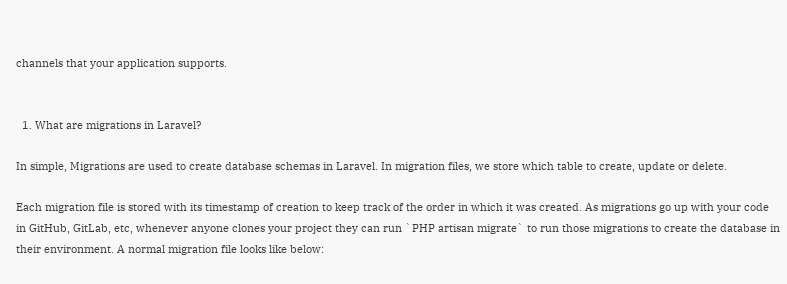channels that your application supports.


  1. What are migrations in Laravel?

In simple, Migrations are used to create database schemas in Laravel. In migration files, we store which table to create, update or delete.

Each migration file is stored with its timestamp of creation to keep track of the order in which it was created. As migrations go up with your code in GitHub, GitLab, etc, whenever anyone clones your project they can run `PHP artisan migrate` to run those migrations to create the database in their environment. A normal migration file looks like below: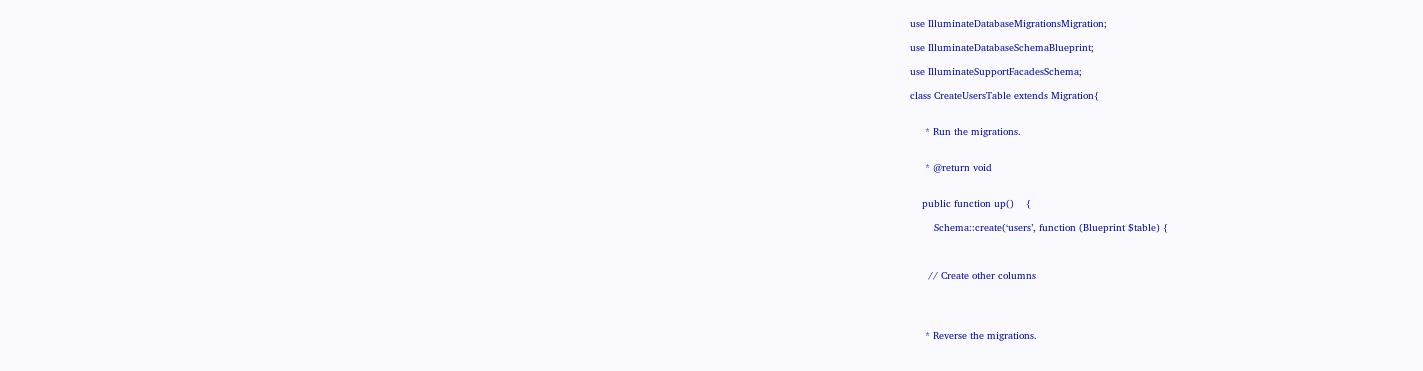use IlluminateDatabaseMigrationsMigration;

use IlluminateDatabaseSchemaBlueprint;

use IlluminateSupportFacadesSchema;

class CreateUsersTable extends Migration{


     * Run the migrations.


     * @return void


    public function up()    {

        Schema::create(‘users’, function (Blueprint $table) {



      // Create other columns




     * Reverse the migrations.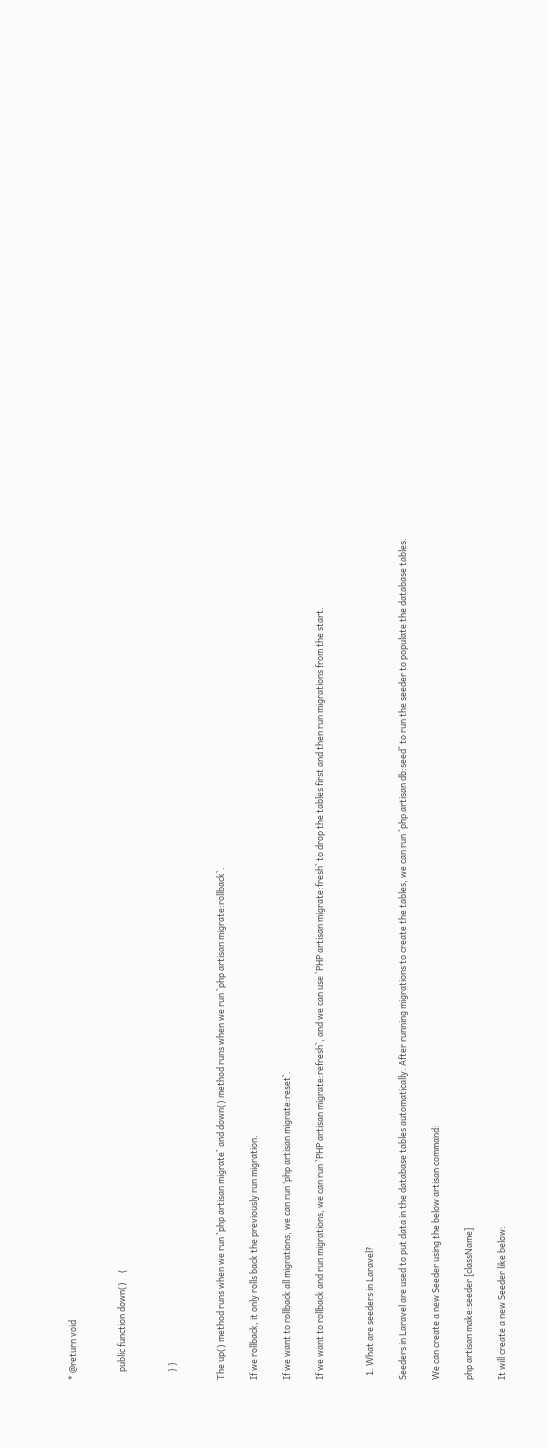* @return void


    public function down()    {


    } }


The up() method runs when we run `php artisan migrate` and down() method runs when we run `php artisan migrate:rollback`.

If we rollback, it only rolls back the previously run migration.

If we want to rollback all migrations, we can run ‘php artisan migrate:reset`.

If we want to rollback and run migrations, we can run `PHP artisan migrate:refresh`, and we can use `PHP artisan migrate:fresh` to drop the tables first and then run migrations from the start.


  1. What are seeders in Laravel?

Seeders in Laravel are used to put data in the database tables automatically. After running migrations to create the tables, we can run `php artisan db:seed` to run the seeder to populate the database tables.

We can create a new Seeder using the below artisan command:

php artisan make:seeder [className]

It will create a new Seeder like below: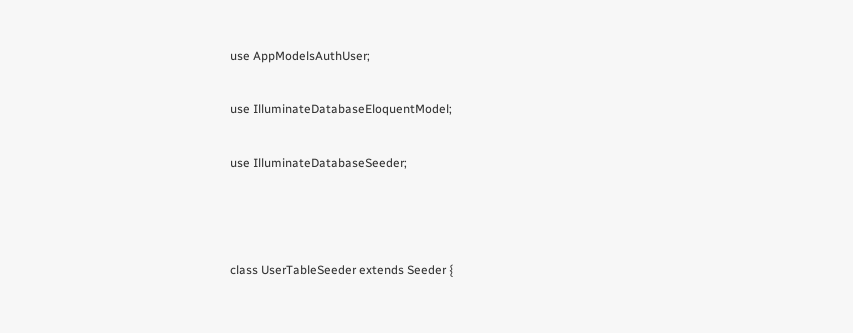use AppModelsAuthUser;

use IlluminateDatabaseEloquentModel;

use IlluminateDatabaseSeeder;



class UserTableSeeder extends Seeder {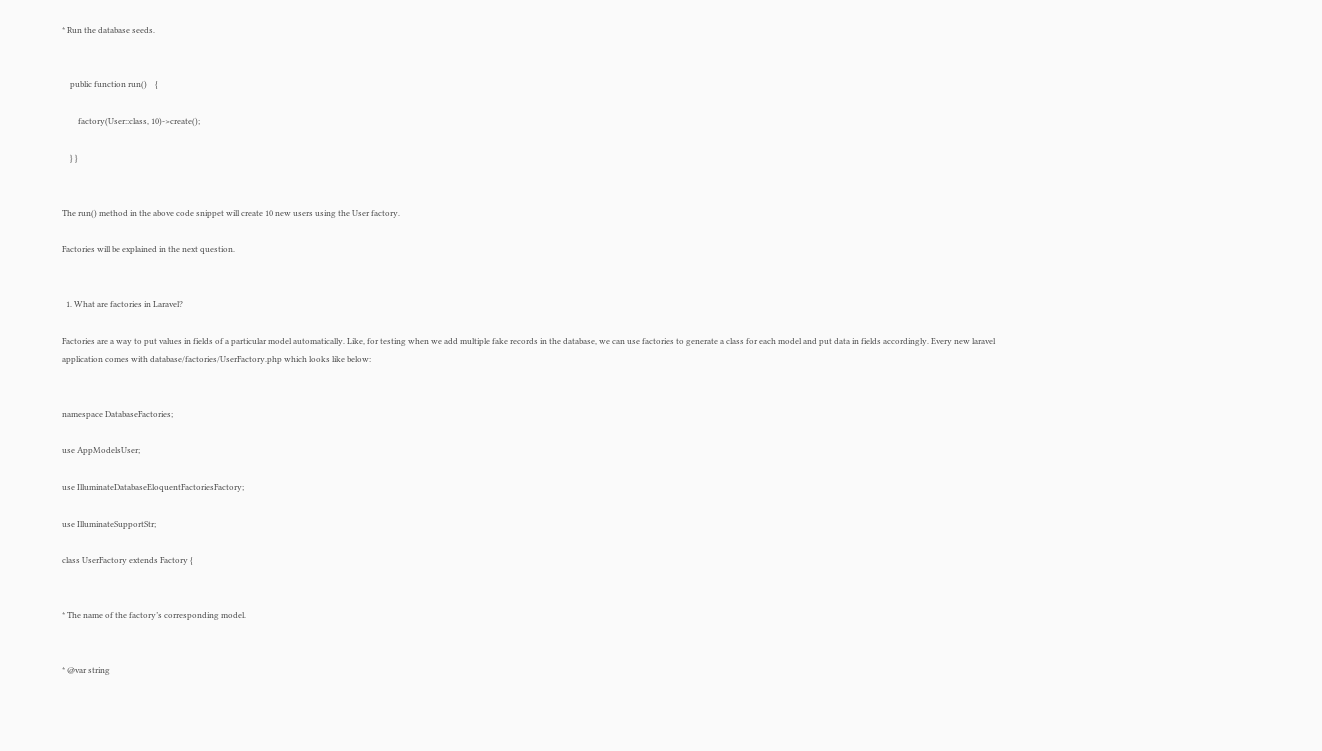* Run the database seeds.


    public function run()    {

        factory(User::class, 10)->create();

    } }


The run() method in the above code snippet will create 10 new users using the User factory.

Factories will be explained in the next question.


  1. What are factories in Laravel?

Factories are a way to put values in fields of a particular model automatically. Like, for testing when we add multiple fake records in the database, we can use factories to generate a class for each model and put data in fields accordingly. Every new laravel application comes with database/factories/UserFactory.php which looks like below:


namespace DatabaseFactories;

use AppModelsUser;

use IlluminateDatabaseEloquentFactoriesFactory;

use IlluminateSupportStr;

class UserFactory extends Factory {


* The name of the factory’s corresponding model.


* @var string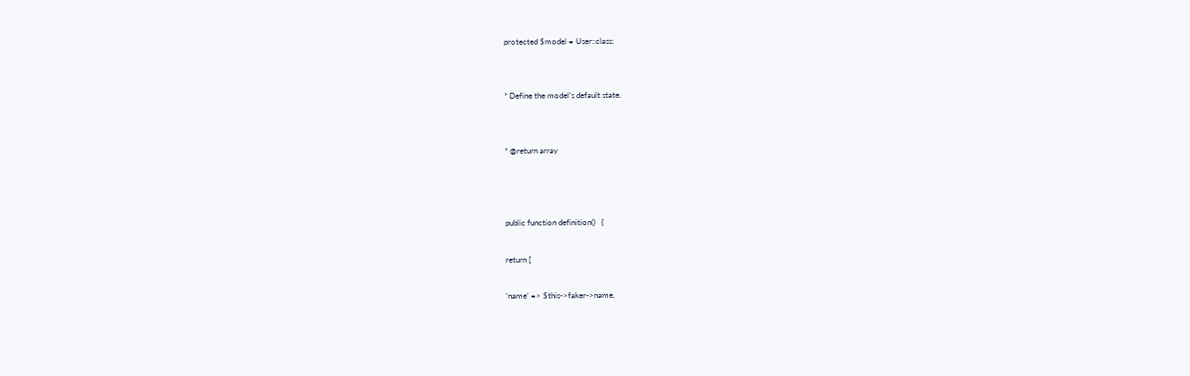protected $model = User::class;


* Define the model’s default state.


* @return array



public function definition()   {

return [

‘name’ => $this->faker->name,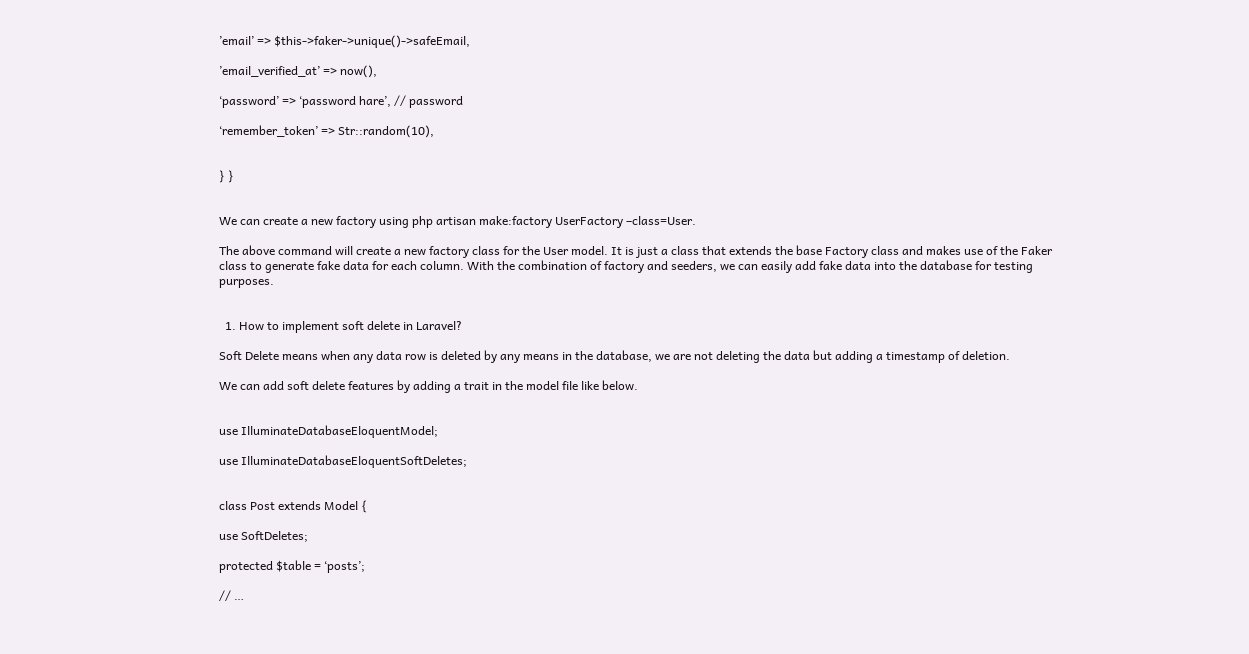’email’ => $this->faker->unique()->safeEmail,

’email_verified_at’ => now(),

‘password’ => ‘password hare’, // password

‘remember_token’ => Str::random(10),


} }


We can create a new factory using php artisan make:factory UserFactory –class=User.

The above command will create a new factory class for the User model. It is just a class that extends the base Factory class and makes use of the Faker class to generate fake data for each column. With the combination of factory and seeders, we can easily add fake data into the database for testing purposes.


  1. How to implement soft delete in Laravel?

Soft Delete means when any data row is deleted by any means in the database, we are not deleting the data but adding a timestamp of deletion.

We can add soft delete features by adding a trait in the model file like below.


use IlluminateDatabaseEloquentModel;

use IlluminateDatabaseEloquentSoftDeletes;


class Post extends Model {

use SoftDeletes;

protected $table = ‘posts’;

// …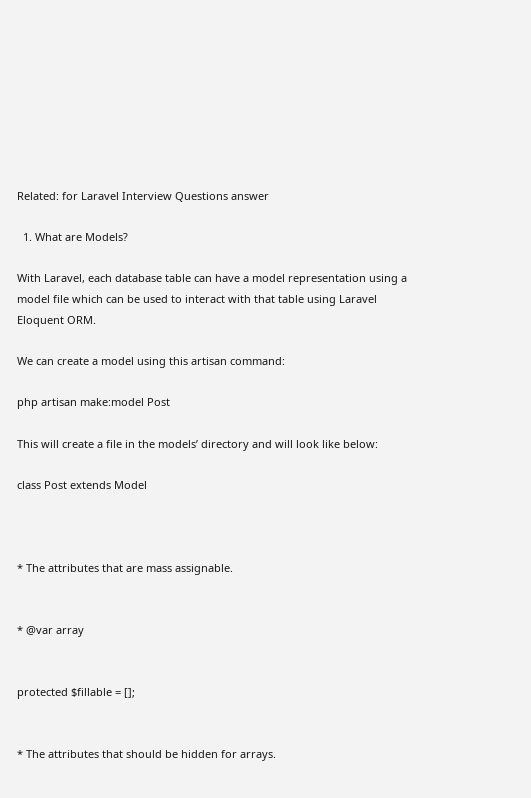Related: for Laravel Interview Questions answer

  1. What are Models?

With Laravel, each database table can have a model representation using a model file which can be used to interact with that table using Laravel Eloquent ORM.

We can create a model using this artisan command:

php artisan make:model Post

This will create a file in the models’ directory and will look like below:

class Post extends Model



* The attributes that are mass assignable.


* @var array


protected $fillable = [];


* The attributes that should be hidden for arrays.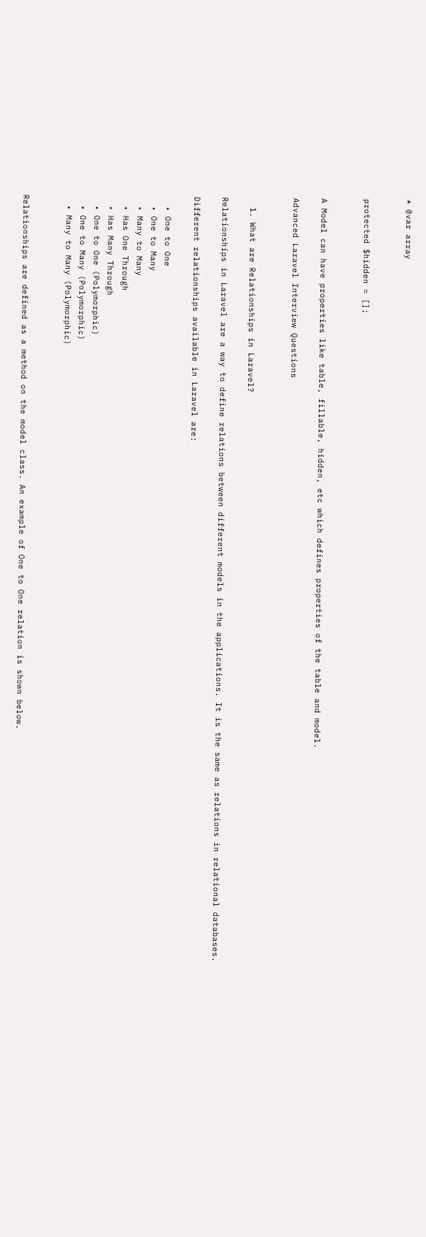* @var array


protected $hidden = [];


A Model can have properties like table, fillable, hidden, etc which defines properties of the table and model.

Advanced Laravel Interview Questions


  1. What are Relationships in Laravel?

Relationships in Laravel are a way to define relations between different models in the applications. It is the same as relations in relational databases.

Different relationships available in Laravel are:

  • One to One
  • One to Many
  • Many to Many
  • Has One Through
  • Has Many Through
  • One to One (Polymorphic)
  • One to Many (Polymorphic)
  • Many to Many (Polymorphic)


Relationships are defined as a method on the model class. An example of One to One relation is shown below.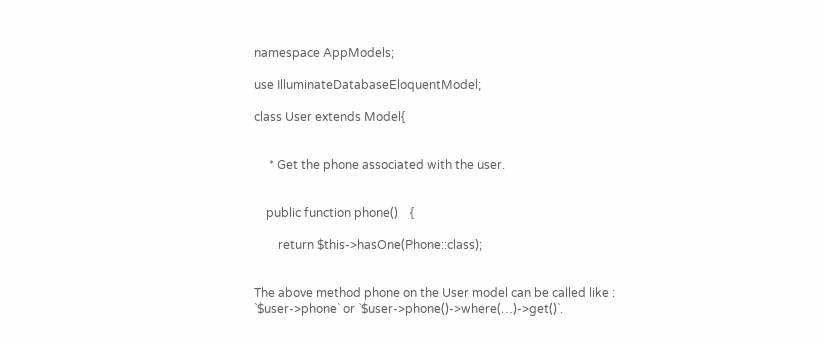namespace AppModels;

use IlluminateDatabaseEloquentModel;

class User extends Model{


     * Get the phone associated with the user.


    public function phone()    {

        return $this->hasOne(Phone::class);


The above method phone on the User model can be called like : `$user->phone` or `$user->phone()->where(…)->get()`.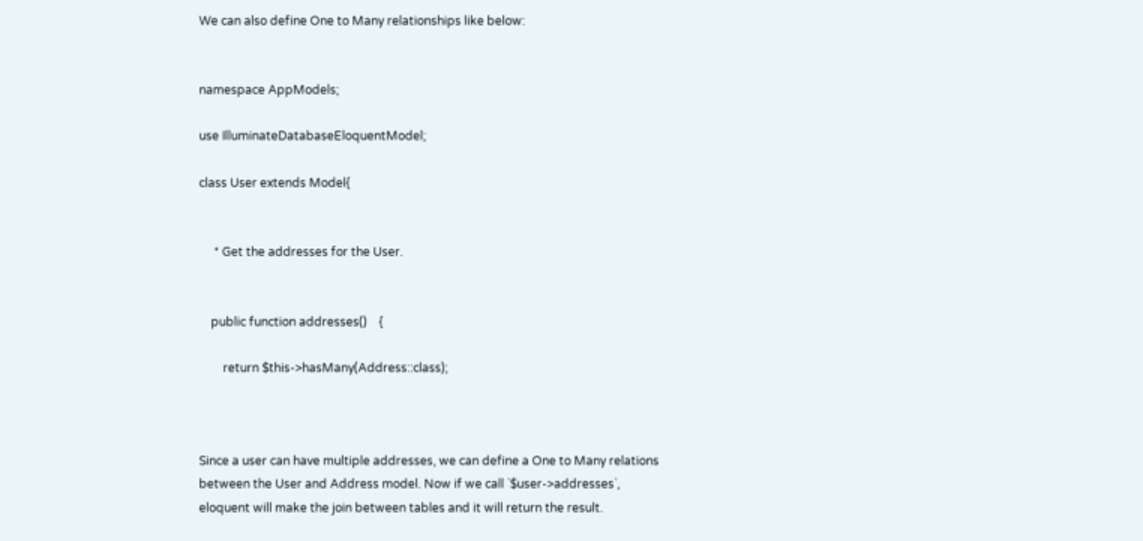We can also define One to Many relationships like below:


namespace AppModels;

use IlluminateDatabaseEloquentModel;

class User extends Model{


     * Get the addresses for the User.


    public function addresses()    {

        return $this->hasMany(Address::class);



Since a user can have multiple addresses, we can define a One to Many relations between the User and Address model. Now if we call `$user->addresses`, eloquent will make the join between tables and it will return the result.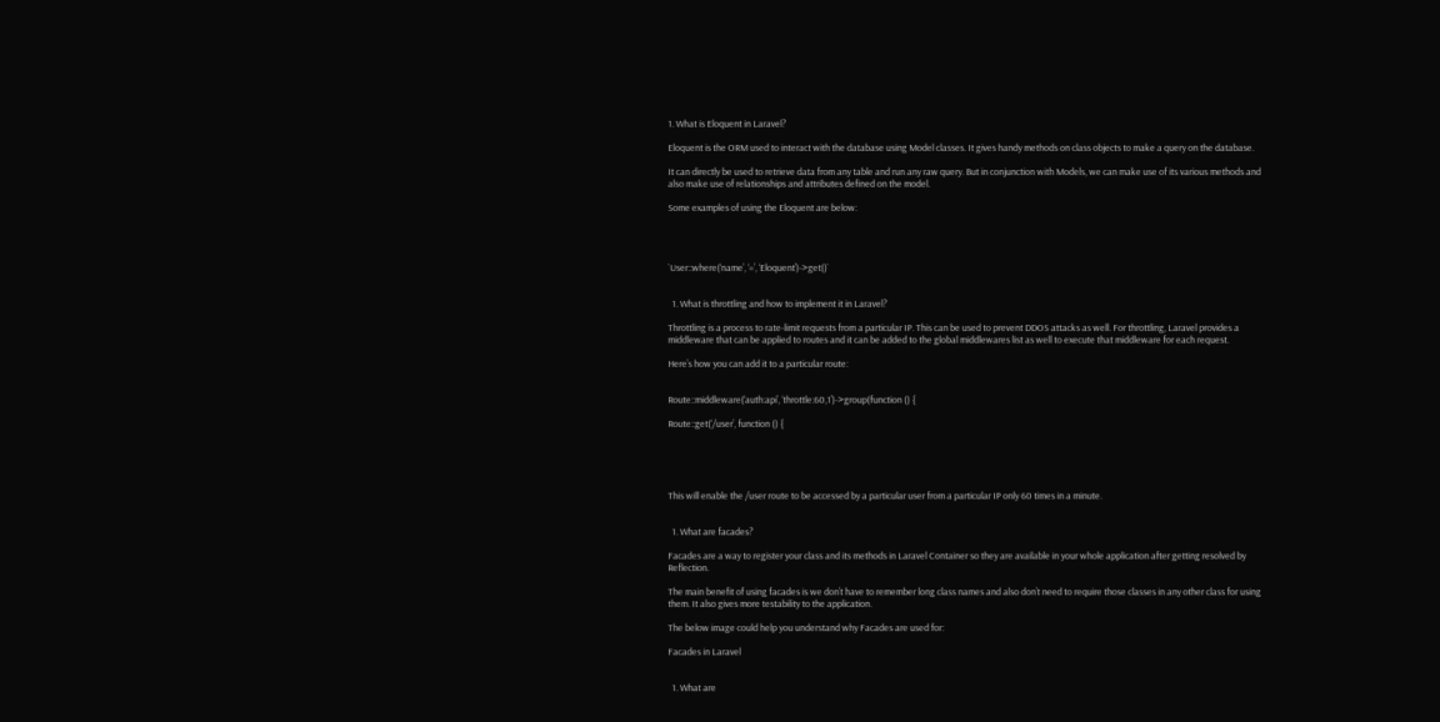1. What is Eloquent in Laravel?

Eloquent is the ORM used to interact with the database using Model classes. It gives handy methods on class objects to make a query on the database.

It can directly be used to retrieve data from any table and run any raw query. But in conjunction with Models, we can make use of its various methods and also make use of relationships and attributes defined on the model.

Some examples of using the Eloquent are below:




`User::where(‘name’, ‘=’, ‘Eloquent’)->get()`


  1. What is throttling and how to implement it in Laravel?

Throttling is a process to rate-limit requests from a particular IP. This can be used to prevent DDOS attacks as well. For throttling, Laravel provides a middleware that can be applied to routes and it can be added to the global middlewares list as well to execute that middleware for each request.

Here’s how you can add it to a particular route:


Route::middleware(‘auth:api’, ‘throttle:60,1’)->group(function () {

Route::get(‘/user’, function () {





This will enable the /user route to be accessed by a particular user from a particular IP only 60 times in a minute.


  1. What are facades?

Facades are a way to register your class and its methods in Laravel Container so they are available in your whole application after getting resolved by Reflection.

The main benefit of using facades is we don’t have to remember long class names and also don’t need to require those classes in any other class for using them. It also gives more testability to the application.

The below image could help you understand why Facades are used for:

Facades in Laravel


  1. What are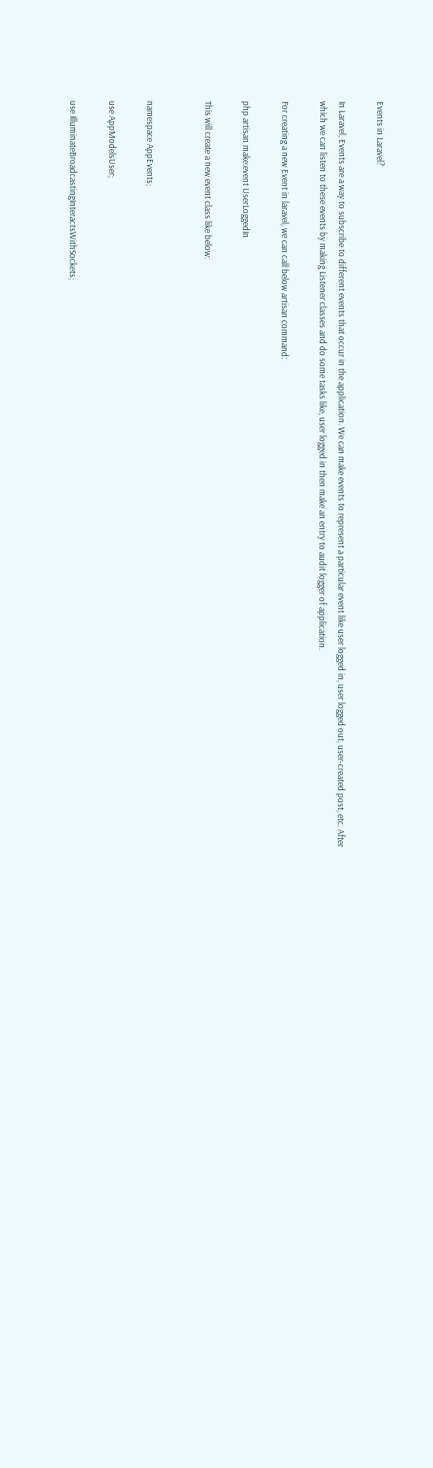Events in Laravel?

In Laravel, Events are a way to subscribe to different events that occur in the application. We can make events to represent a particular event like user logged in, user logged out, user-created post, etc. After which we can listen to these events by making Listener classes and do some tasks like, user logged in then make an entry to audit logger of application.

For creating a new Event in laravel, we can call below artisan command:

php artisan make:event UserLoggedIn

This will create a new event class like below:


namespace AppEvents;

use AppModelsUser;

use IlluminateBroadcastingInteractsWithSockets;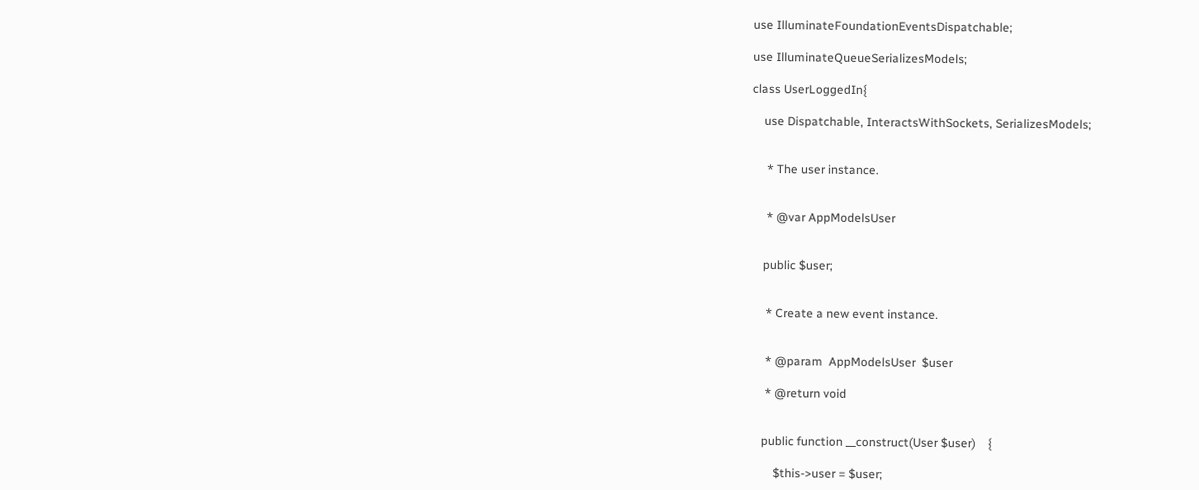use IlluminateFoundationEventsDispatchable;

use IlluminateQueueSerializesModels;

class UserLoggedIn{

    use Dispatchable, InteractsWithSockets, SerializesModels;


     * The user instance.


     * @var AppModelsUser


    public $user;


     * Create a new event instance.


     * @param  AppModelsUser  $user

     * @return void


    public function __construct(User $user)    {

        $this->user = $user;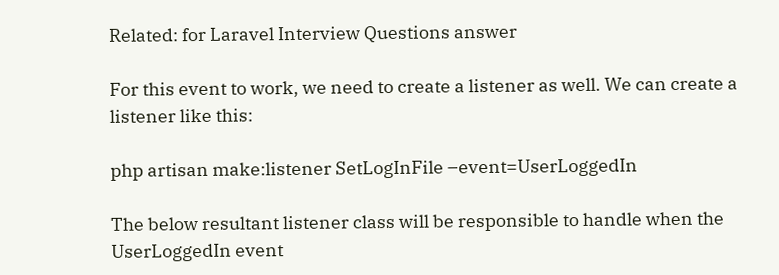Related: for Laravel Interview Questions answer

For this event to work, we need to create a listener as well. We can create a listener like this:

php artisan make:listener SetLogInFile –event=UserLoggedIn

The below resultant listener class will be responsible to handle when the UserLoggedIn event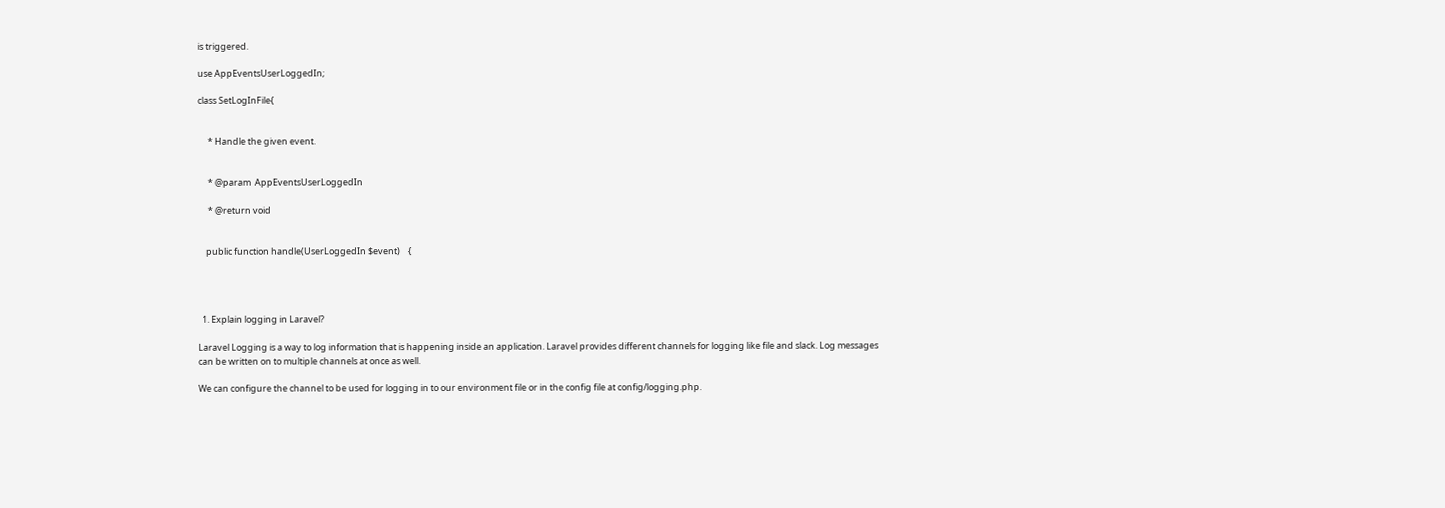is triggered.

use AppEventsUserLoggedIn;

class SetLogInFile{


     * Handle the given event.


     * @param  AppEventsUserLoggedIn

     * @return void


    public function handle(UserLoggedIn $event)    {




  1. Explain logging in Laravel?

Laravel Logging is a way to log information that is happening inside an application. Laravel provides different channels for logging like file and slack. Log messages can be written on to multiple channels at once as well.

We can configure the channel to be used for logging in to our environment file or in the config file at config/logging.php.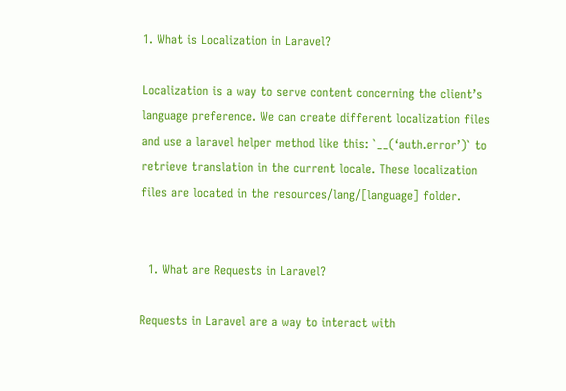1. What is Localization in Laravel?

Localization is a way to serve content concerning the client’s language preference. We can create different localization files and use a laravel helper method like this: `__(‘auth.error’)` to retrieve translation in the current locale. These localization files are located in the resources/lang/[language] folder.


  1. What are Requests in Laravel?

Requests in Laravel are a way to interact with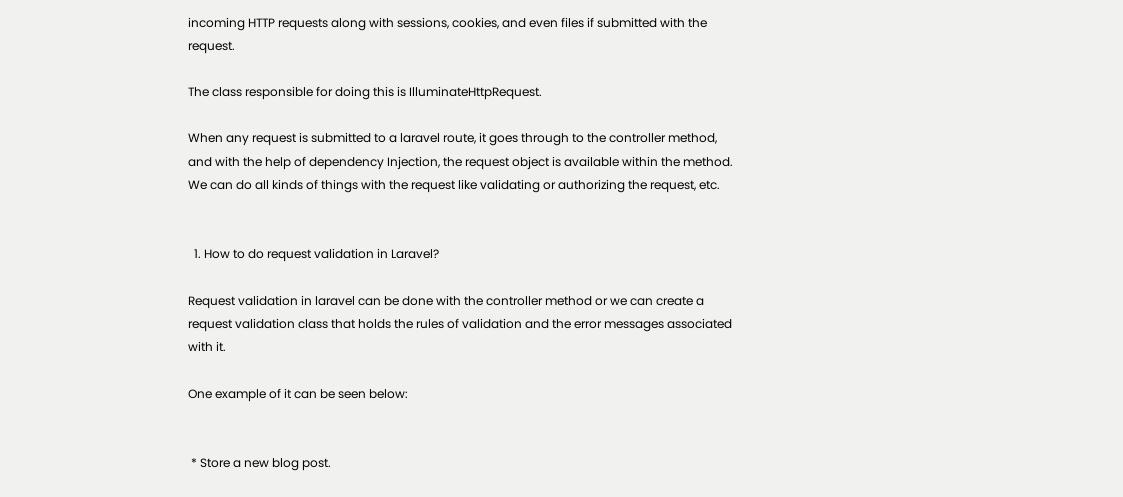incoming HTTP requests along with sessions, cookies, and even files if submitted with the request.

The class responsible for doing this is IlluminateHttpRequest.

When any request is submitted to a laravel route, it goes through to the controller method, and with the help of dependency Injection, the request object is available within the method. We can do all kinds of things with the request like validating or authorizing the request, etc.


  1. How to do request validation in Laravel?

Request validation in laravel can be done with the controller method or we can create a request validation class that holds the rules of validation and the error messages associated with it.

One example of it can be seen below:


 * Store a new blog post.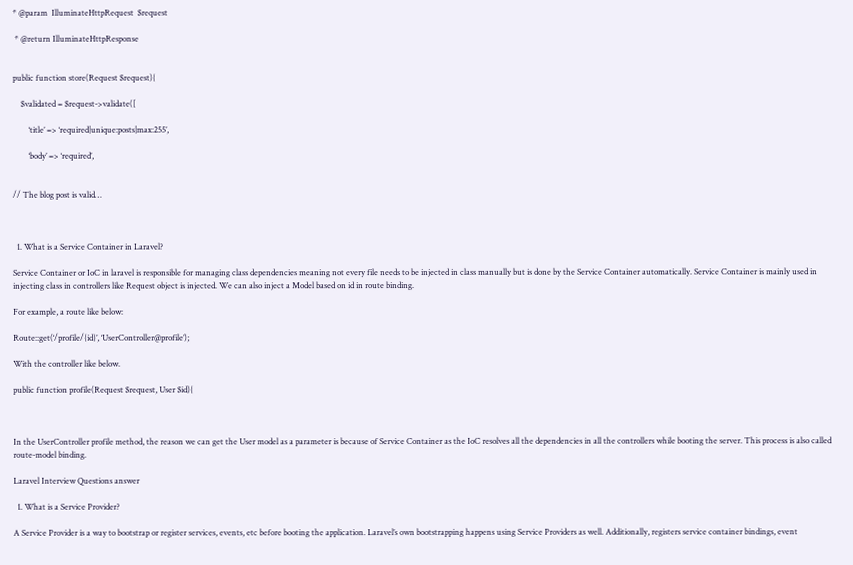* @param  IlluminateHttpRequest  $request

 * @return IlluminateHttpResponse


public function store(Request $request){

    $validated = $request->validate([

        ‘title’ => ‘required|unique:posts|max:255’,

        ‘body’ => ‘required’,


// The blog post is valid…



  1. What is a Service Container in Laravel?

Service Container or IoC in laravel is responsible for managing class dependencies meaning not every file needs to be injected in class manually but is done by the Service Container automatically. Service Container is mainly used in injecting class in controllers like Request object is injected. We can also inject a Model based on id in route binding.

For example, a route like below:

Route::get(‘/profile/{id}’, ‘UserController@profile’);

With the controller like below.

public function profile(Request $request, User $id){



In the UserController profile method, the reason we can get the User model as a parameter is because of Service Container as the IoC resolves all the dependencies in all the controllers while booting the server. This process is also called route-model binding.

Laravel Interview Questions answer

  1. What is a Service Provider?

A Service Provider is a way to bootstrap or register services, events, etc before booting the application. Laravel’s own bootstrapping happens using Service Providers as well. Additionally, registers service container bindings, event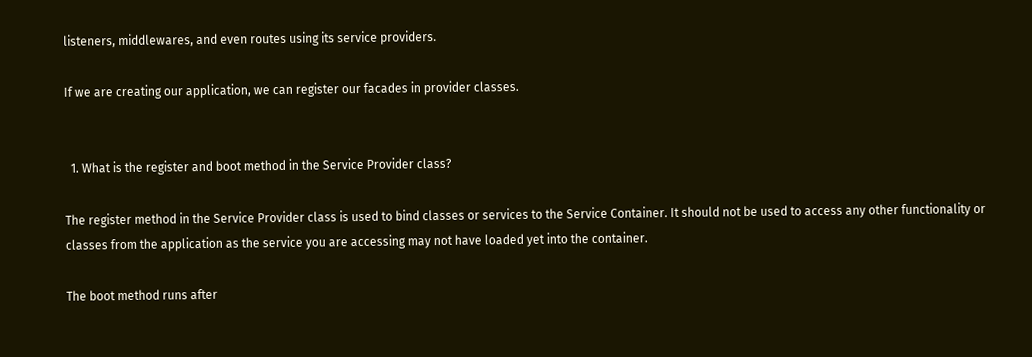listeners, middlewares, and even routes using its service providers.

If we are creating our application, we can register our facades in provider classes.


  1. What is the register and boot method in the Service Provider class?

The register method in the Service Provider class is used to bind classes or services to the Service Container. It should not be used to access any other functionality or classes from the application as the service you are accessing may not have loaded yet into the container.

The boot method runs after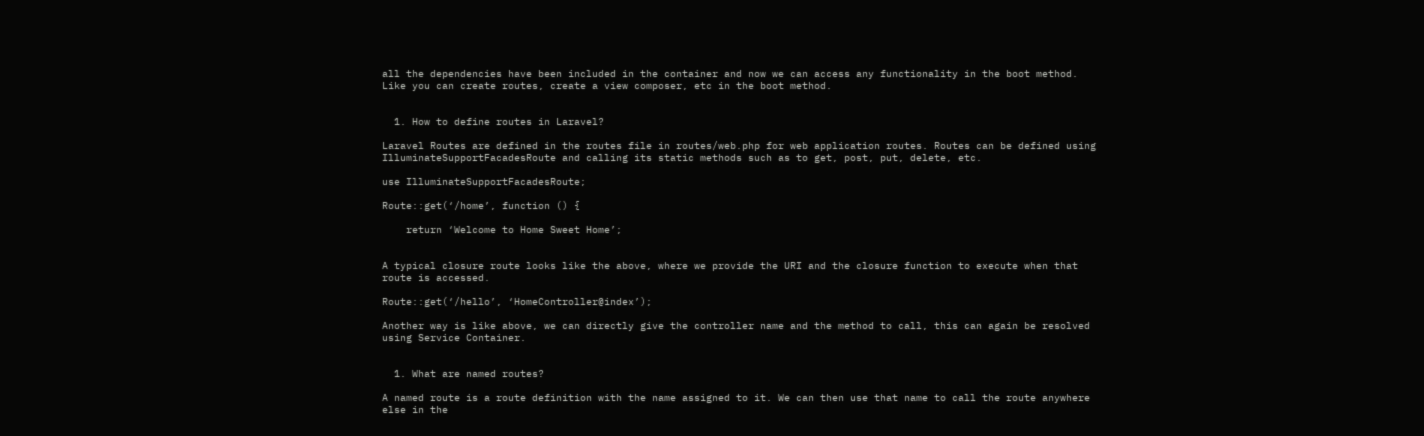all the dependencies have been included in the container and now we can access any functionality in the boot method. Like you can create routes, create a view composer, etc in the boot method.


  1. How to define routes in Laravel?

Laravel Routes are defined in the routes file in routes/web.php for web application routes. Routes can be defined using IlluminateSupportFacadesRoute and calling its static methods such as to get, post, put, delete, etc.

use IlluminateSupportFacadesRoute;

Route::get(‘/home’, function () {

    return ‘Welcome to Home Sweet Home’;


A typical closure route looks like the above, where we provide the URI and the closure function to execute when that route is accessed.

Route::get(‘/hello’, ‘HomeController@index’);

Another way is like above, we can directly give the controller name and the method to call, this can again be resolved using Service Container.


  1. What are named routes?

A named route is a route definition with the name assigned to it. We can then use that name to call the route anywhere else in the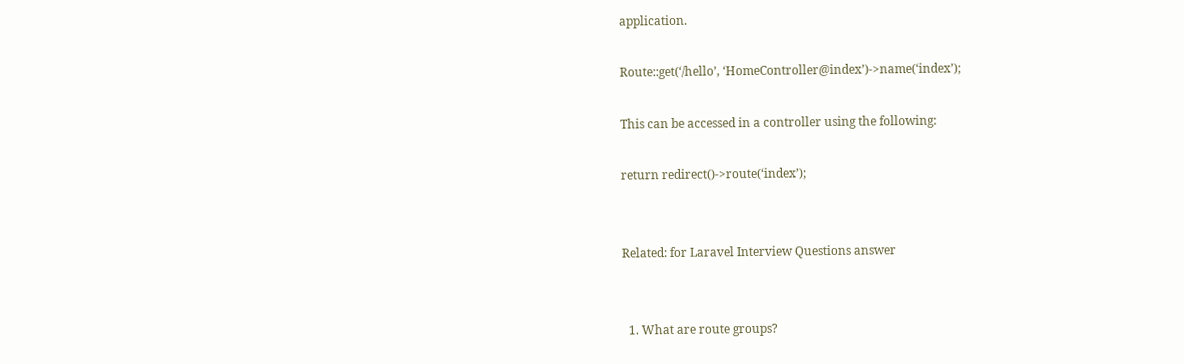application.

Route::get(‘/hello’, ‘HomeController@index’)->name(‘index’);

This can be accessed in a controller using the following:

return redirect()->route(‘index’);


Related: for Laravel Interview Questions answer


  1. What are route groups?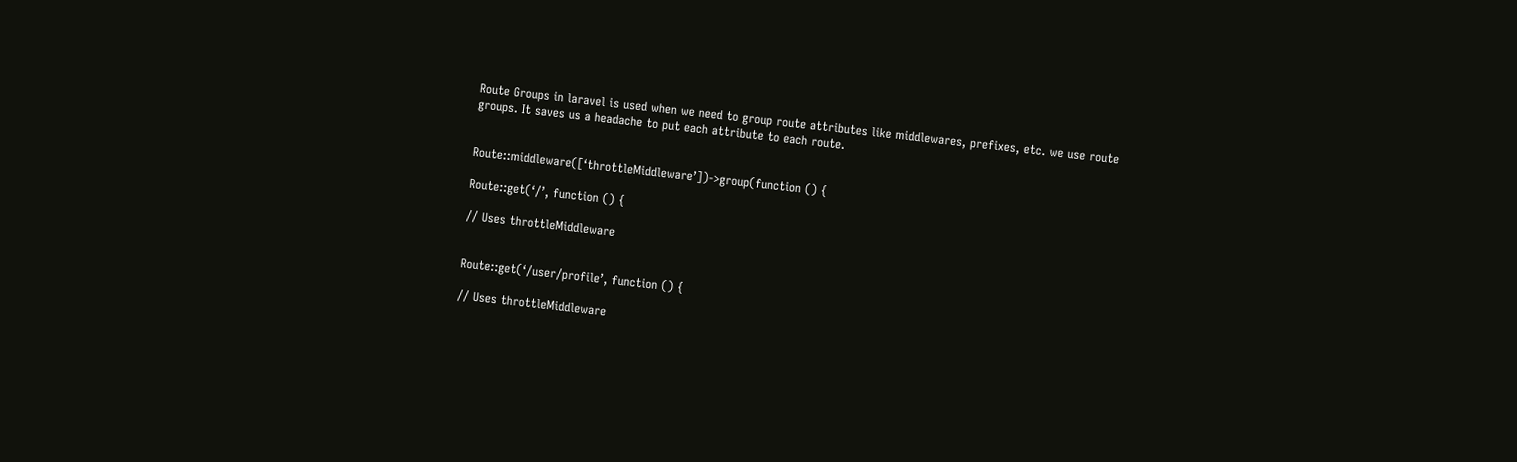Route Groups in laravel is used when we need to group route attributes like middlewares, prefixes, etc. we use route groups. It saves us a headache to put each attribute to each route.


Route::middleware([‘throttleMiddleware’])->group(function () {

Route::get(‘/’, function () {

// Uses throttleMiddleware


Route::get(‘/user/profile’, function () {

// Uses throttleMiddleware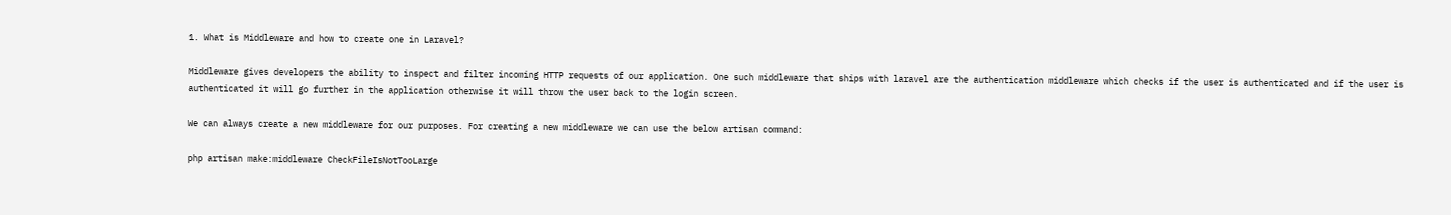1. What is Middleware and how to create one in Laravel?

Middleware gives developers the ability to inspect and filter incoming HTTP requests of our application. One such middleware that ships with laravel are the authentication middleware which checks if the user is authenticated and if the user is authenticated it will go further in the application otherwise it will throw the user back to the login screen.

We can always create a new middleware for our purposes. For creating a new middleware we can use the below artisan command:

php artisan make:middleware CheckFileIsNotTooLarge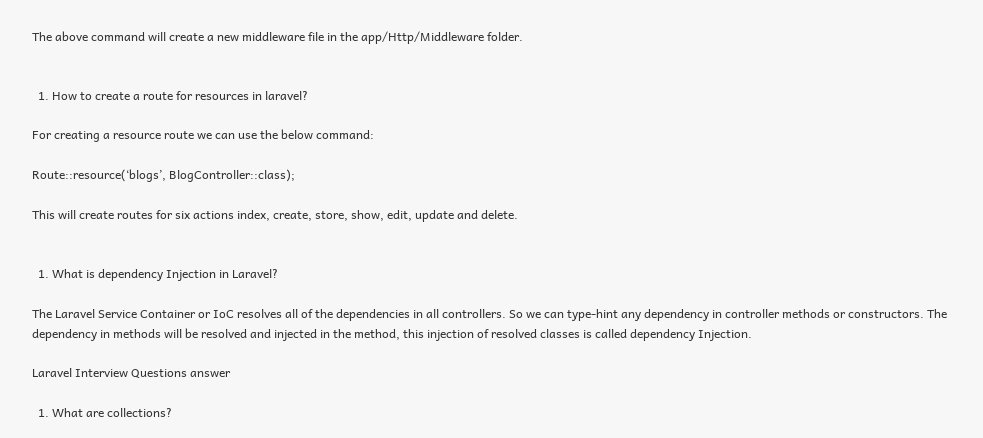The above command will create a new middleware file in the app/Http/Middleware folder.


  1. How to create a route for resources in laravel?

For creating a resource route we can use the below command:

Route::resource(‘blogs’, BlogController::class);

This will create routes for six actions index, create, store, show, edit, update and delete.


  1. What is dependency Injection in Laravel?

The Laravel Service Container or IoC resolves all of the dependencies in all controllers. So we can type-hint any dependency in controller methods or constructors. The dependency in methods will be resolved and injected in the method, this injection of resolved classes is called dependency Injection.

Laravel Interview Questions answer

  1. What are collections?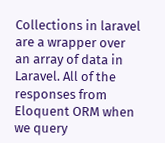Collections in laravel are a wrapper over an array of data in Laravel. All of the responses from Eloquent ORM when we query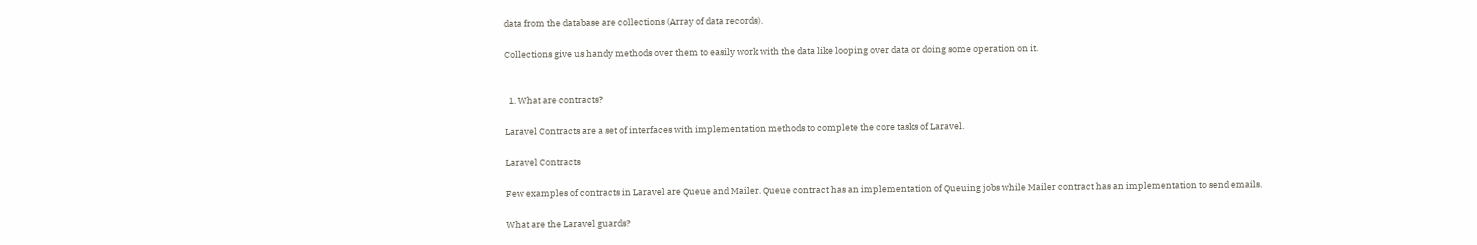data from the database are collections (Array of data records).

Collections give us handy methods over them to easily work with the data like looping over data or doing some operation on it.


  1. What are contracts?

Laravel Contracts are a set of interfaces with implementation methods to complete the core tasks of Laravel.

Laravel Contracts

Few examples of contracts in Laravel are Queue and Mailer. Queue contract has an implementation of Queuing jobs while Mailer contract has an implementation to send emails.

What are the Laravel guards?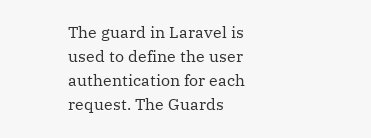The guard in Laravel is used to define the user authentication for each request. The Guards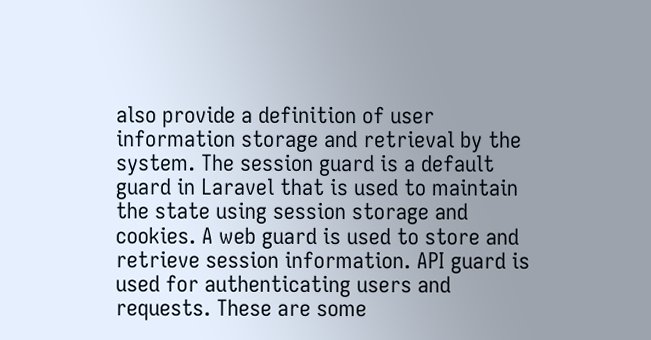also provide a definition of user information storage and retrieval by the system. The session guard is a default guard in Laravel that is used to maintain the state using session storage and cookies. A web guard is used to store and retrieve session information. API guard is used for authenticating users and requests. These are some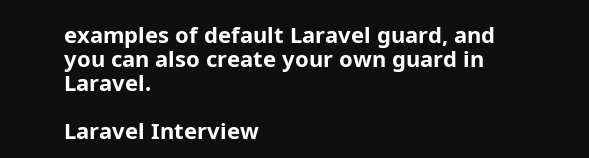examples of default Laravel guard, and you can also create your own guard in Laravel.

Laravel Interview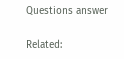Questions answer

Related: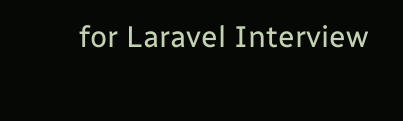for Laravel Interview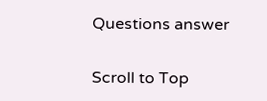Questions answer

Scroll to Top